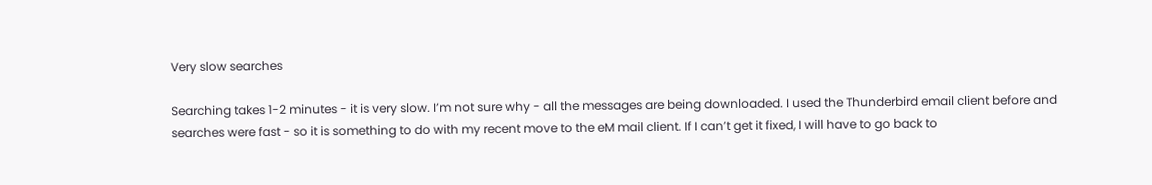Very slow searches

Searching takes 1-2 minutes - it is very slow. I’m not sure why - all the messages are being downloaded. I used the Thunderbird email client before and searches were fast - so it is something to do with my recent move to the eM mail client. If I can’t get it fixed, I will have to go back to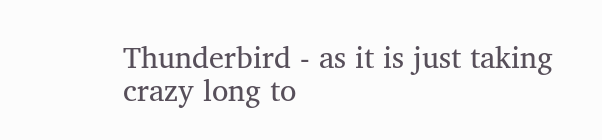Thunderbird - as it is just taking crazy long to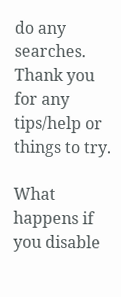do any searches. Thank you for any tips/help or things to try.

What happens if you disable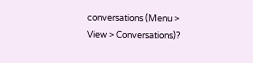conversations (Menu > View > Conversations)?